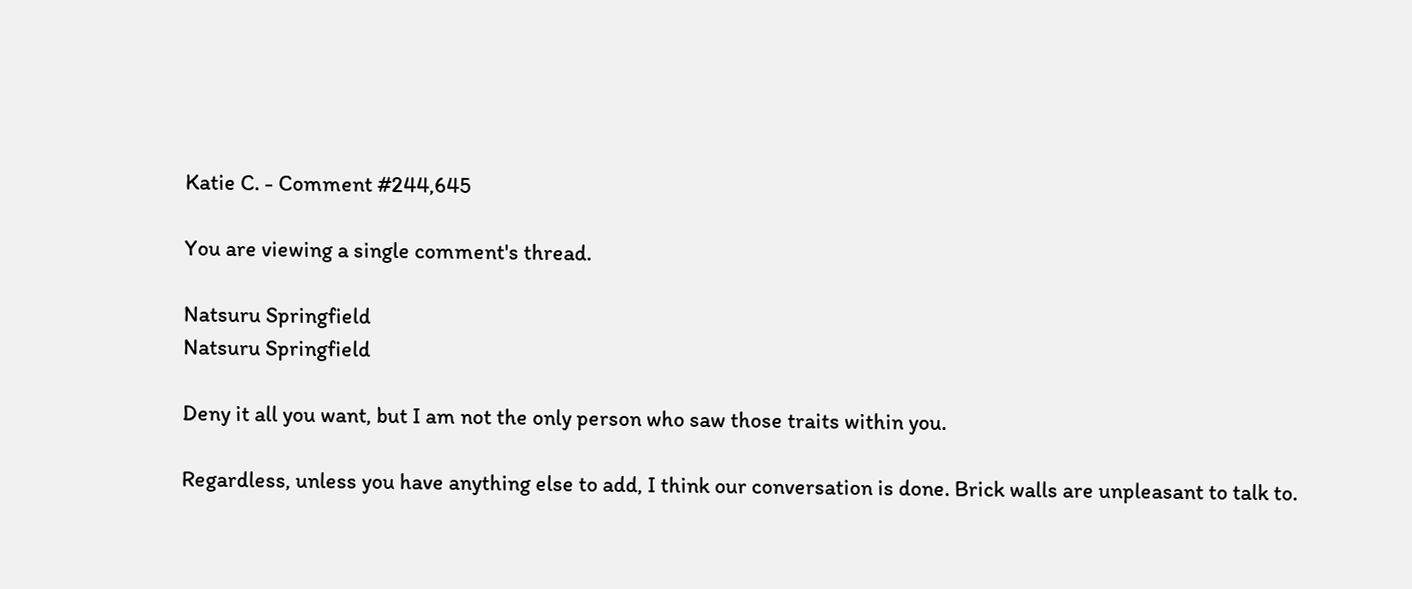Katie C. - Comment #244,645

You are viewing a single comment's thread.

Natsuru Springfield
Natsuru Springfield

Deny it all you want, but I am not the only person who saw those traits within you.

Regardless, unless you have anything else to add, I think our conversation is done. Brick walls are unpleasant to talk to.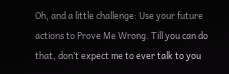Oh, and a little challenge: Use your future actions to Prove Me Wrong. Till you can do that, don’t expect me to ever talk to you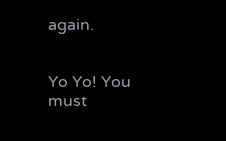again.


Yo Yo! You must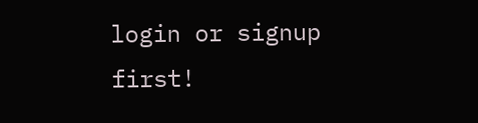login or signup first!